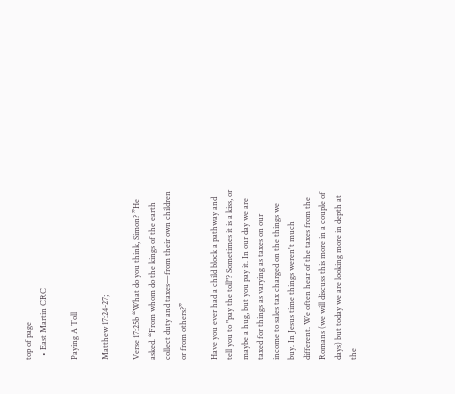top of page
  • East Martin CRC

Paying A Toll

Matthew 17:24-27;

Verse 17:25b “What do you think, Simon? ”He asked. “From whom do the kings of the earth collect duty and taxes—from their own children or from others?”

Have you ever had a child block a pathway and tell you to "pay the toll"? Sometimes it is a kiss, or maybe a hug, but you pay it. In our day we are taxed for things as varying as taxes on our income to sales tax charged on the things we buy. In Jesus time things weren't much different. We often hear of the taxes from the Romans (we will discuss this more in a couple of days) but today we are looking more in depth at the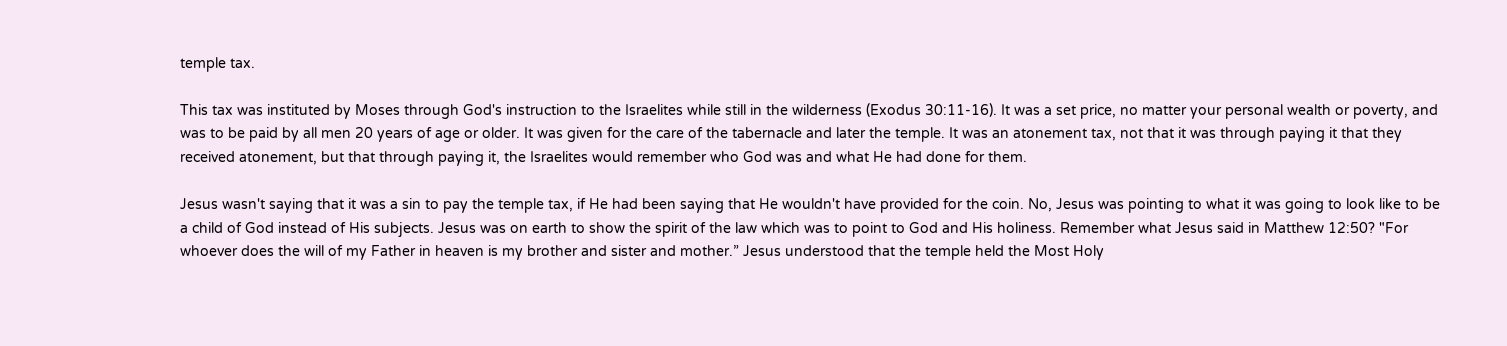temple tax.

This tax was instituted by Moses through God's instruction to the Israelites while still in the wilderness (Exodus 30:11-16). It was a set price, no matter your personal wealth or poverty, and was to be paid by all men 20 years of age or older. It was given for the care of the tabernacle and later the temple. It was an atonement tax, not that it was through paying it that they received atonement, but that through paying it, the Israelites would remember who God was and what He had done for them.

Jesus wasn't saying that it was a sin to pay the temple tax, if He had been saying that He wouldn't have provided for the coin. No, Jesus was pointing to what it was going to look like to be a child of God instead of His subjects. Jesus was on earth to show the spirit of the law which was to point to God and His holiness. Remember what Jesus said in Matthew 12:50? "For whoever does the will of my Father in heaven is my brother and sister and mother.” Jesus understood that the temple held the Most Holy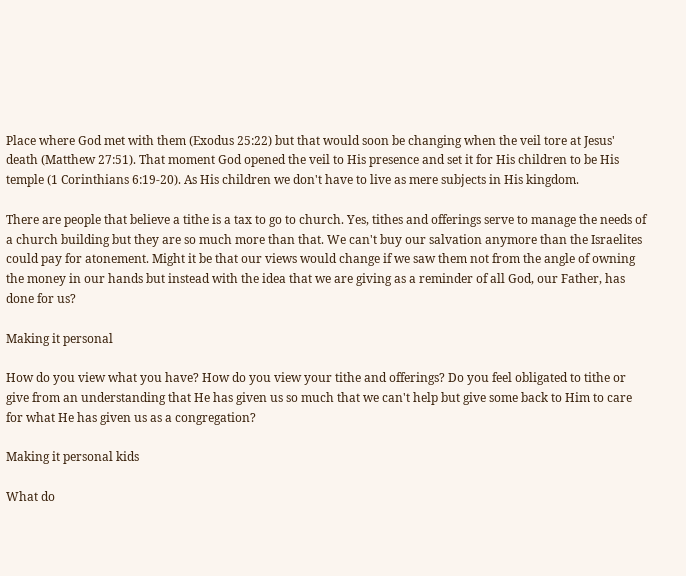Place where God met with them (Exodus 25:22) but that would soon be changing when the veil tore at Jesus' death (Matthew 27:51). That moment God opened the veil to His presence and set it for His children to be His temple (1 Corinthians 6:19-20). As His children we don't have to live as mere subjects in His kingdom.

There are people that believe a tithe is a tax to go to church. Yes, tithes and offerings serve to manage the needs of a church building but they are so much more than that. We can't buy our salvation anymore than the Israelites could pay for atonement. Might it be that our views would change if we saw them not from the angle of owning the money in our hands but instead with the idea that we are giving as a reminder of all God, our Father, has done for us?

Making it personal

How do you view what you have? How do you view your tithe and offerings? Do you feel obligated to tithe or give from an understanding that He has given us so much that we can't help but give some back to Him to care for what He has given us as a congregation?

Making it personal kids

What do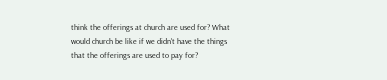think the offerings at church are used for? What would church be like if we didn't have the things that the offerings are used to pay for?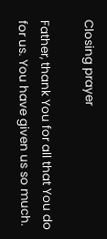Closing prayer

Father, thank You for all that You do for us. You have given us so much.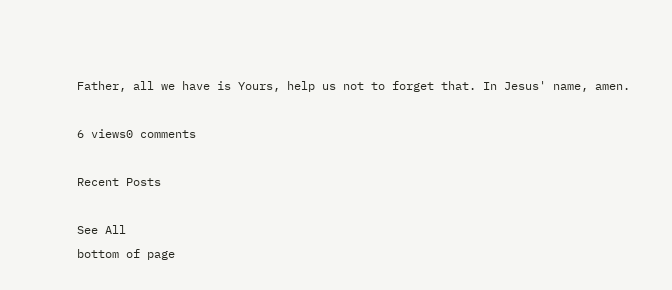Father, all we have is Yours, help us not to forget that. In Jesus' name, amen.

6 views0 comments

Recent Posts

See All
bottom of page